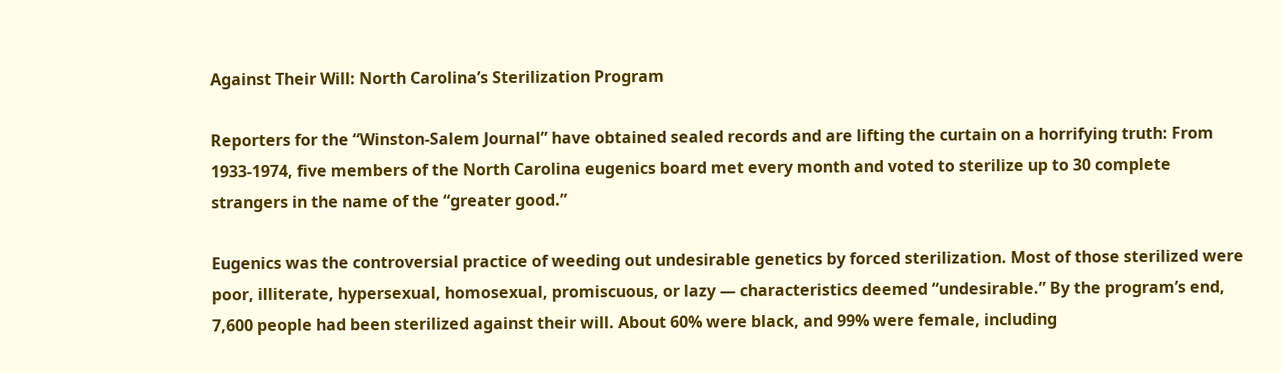Against Their Will: North Carolina’s Sterilization Program

Reporters for the “Winston-Salem Journal” have obtained sealed records and are lifting the curtain on a horrifying truth: From 1933-1974, five members of the North Carolina eugenics board met every month and voted to sterilize up to 30 complete strangers in the name of the “greater good.”

Eugenics was the controversial practice of weeding out undesirable genetics by forced sterilization. Most of those sterilized were poor, illiterate, hypersexual, homosexual, promiscuous, or lazy — characteristics deemed “undesirable.” By the program’s end, 7,600 people had been sterilized against their will. About 60% were black, and 99% were female, including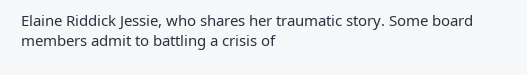Elaine Riddick Jessie, who shares her traumatic story. Some board members admit to battling a crisis of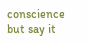conscience but say it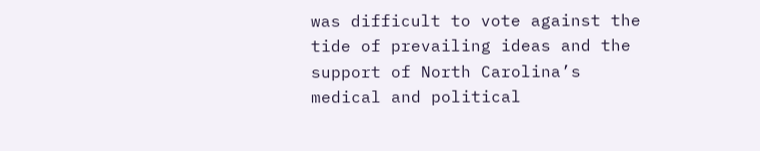was difficult to vote against the tide of prevailing ideas and the support of North Carolina’s medical and political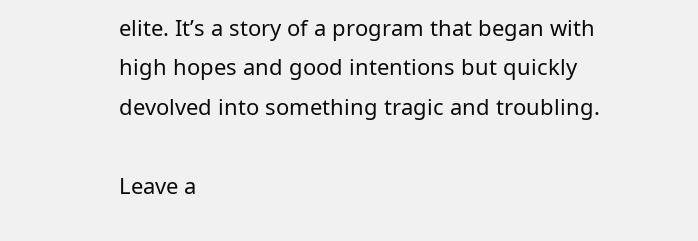elite. It’s a story of a program that began with high hopes and good intentions but quickly devolved into something tragic and troubling.

Leave a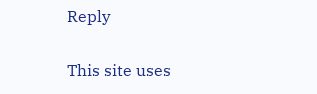Reply

This site uses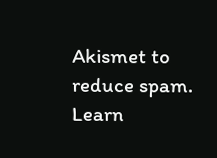Akismet to reduce spam. Learn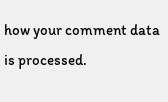how your comment data is processed.